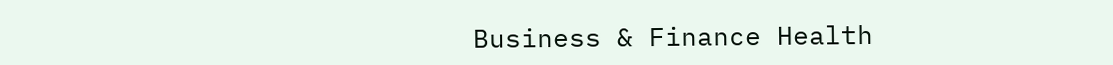Business & Finance Health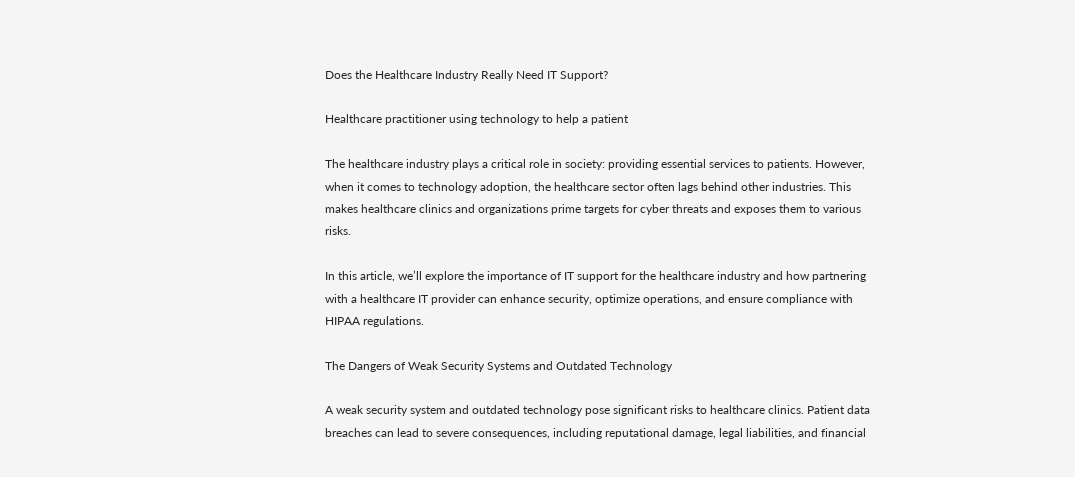Does the Healthcare Industry Really Need IT Support?

Healthcare practitioner using technology to help a patient

The healthcare industry plays a critical role in society: providing essential services to patients. However, when it comes to technology adoption, the healthcare sector often lags behind other industries. This makes healthcare clinics and organizations prime targets for cyber threats and exposes them to various risks.

In this article, we’ll explore the importance of IT support for the healthcare industry and how partnering with a healthcare IT provider can enhance security, optimize operations, and ensure compliance with HIPAA regulations.

The Dangers of Weak Security Systems and Outdated Technology

A weak security system and outdated technology pose significant risks to healthcare clinics. Patient data breaches can lead to severe consequences, including reputational damage, legal liabilities, and financial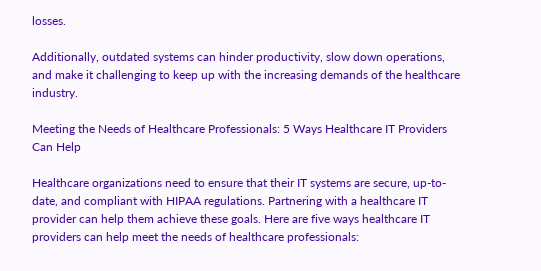losses.

Additionally, outdated systems can hinder productivity, slow down operations, and make it challenging to keep up with the increasing demands of the healthcare industry.

Meeting the Needs of Healthcare Professionals: 5 Ways Healthcare IT Providers Can Help

Healthcare organizations need to ensure that their IT systems are secure, up-to-date, and compliant with HIPAA regulations. Partnering with a healthcare IT provider can help them achieve these goals. Here are five ways healthcare IT providers can help meet the needs of healthcare professionals: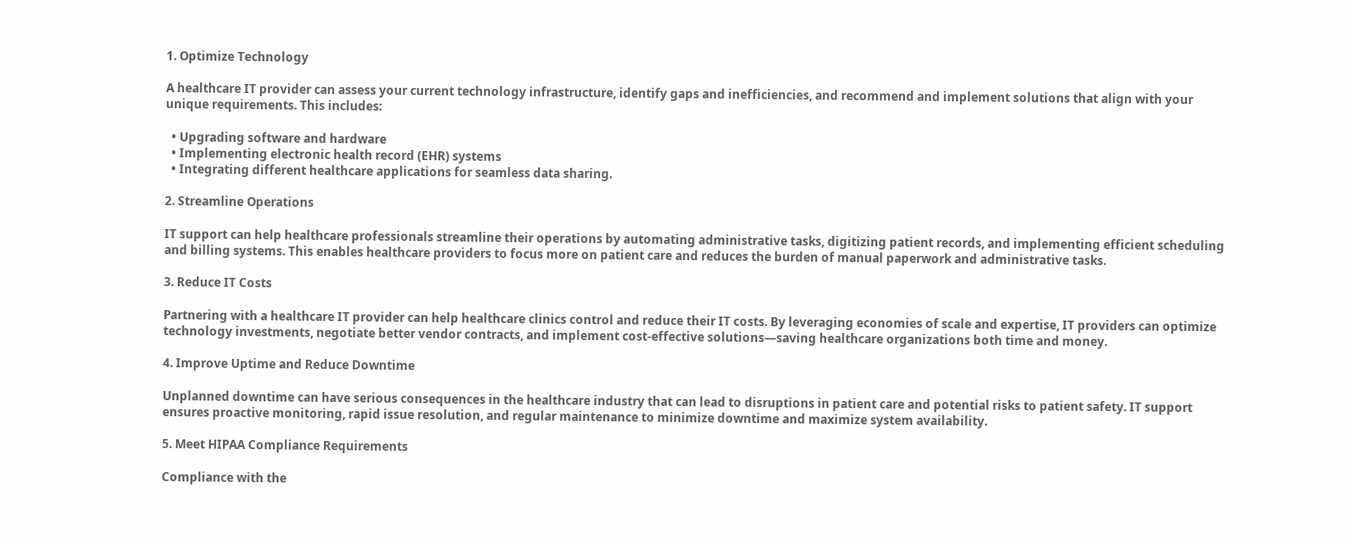1. Optimize Technology

A healthcare IT provider can assess your current technology infrastructure, identify gaps and inefficiencies, and recommend and implement solutions that align with your unique requirements. This includes:

  • Upgrading software and hardware
  • Implementing electronic health record (EHR) systems
  • Integrating different healthcare applications for seamless data sharing.

2. Streamline Operations

IT support can help healthcare professionals streamline their operations by automating administrative tasks, digitizing patient records, and implementing efficient scheduling and billing systems. This enables healthcare providers to focus more on patient care and reduces the burden of manual paperwork and administrative tasks.

3. Reduce IT Costs

Partnering with a healthcare IT provider can help healthcare clinics control and reduce their IT costs. By leveraging economies of scale and expertise, IT providers can optimize technology investments, negotiate better vendor contracts, and implement cost-effective solutions—saving healthcare organizations both time and money.

4. Improve Uptime and Reduce Downtime

Unplanned downtime can have serious consequences in the healthcare industry that can lead to disruptions in patient care and potential risks to patient safety. IT support ensures proactive monitoring, rapid issue resolution, and regular maintenance to minimize downtime and maximize system availability.

5. Meet HIPAA Compliance Requirements

Compliance with the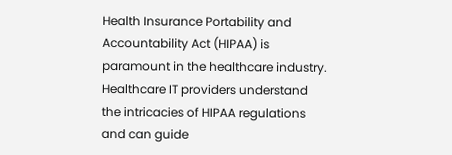Health Insurance Portability and Accountability Act (HIPAA) is paramount in the healthcare industry. Healthcare IT providers understand the intricacies of HIPAA regulations and can guide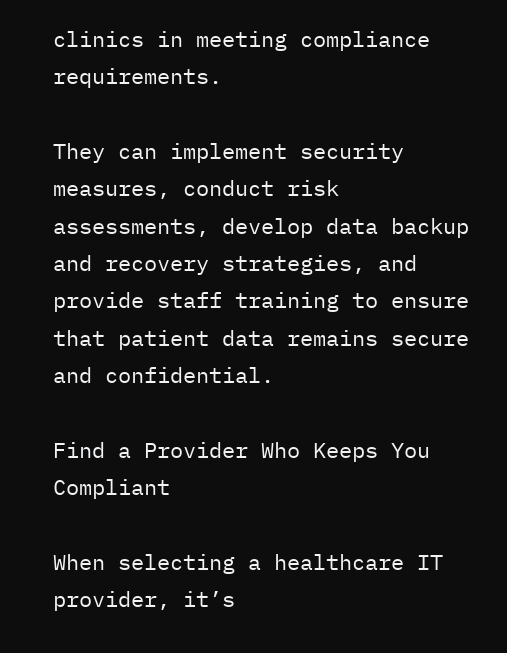clinics in meeting compliance requirements.

They can implement security measures, conduct risk assessments, develop data backup and recovery strategies, and provide staff training to ensure that patient data remains secure and confidential.

Find a Provider Who Keeps You Compliant

When selecting a healthcare IT provider, it’s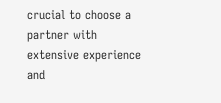crucial to choose a partner with extensive experience and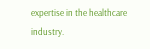expertise in the healthcare industry.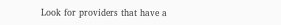Look for providers that have a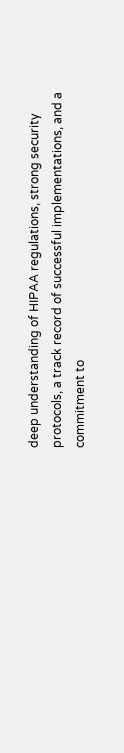deep understanding of HIPAA regulations, strong security protocols, a track record of successful implementations, and a commitment to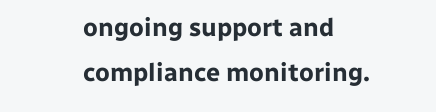ongoing support and compliance monitoring.